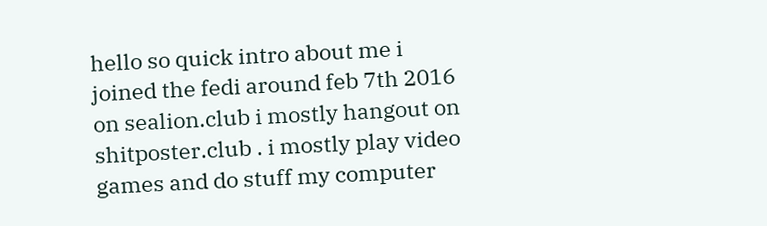hello so quick intro about me i joined the fedi around feb 7th 2016 on sealion.club i mostly hangout on shitposter.club . i mostly play video games and do stuff my computer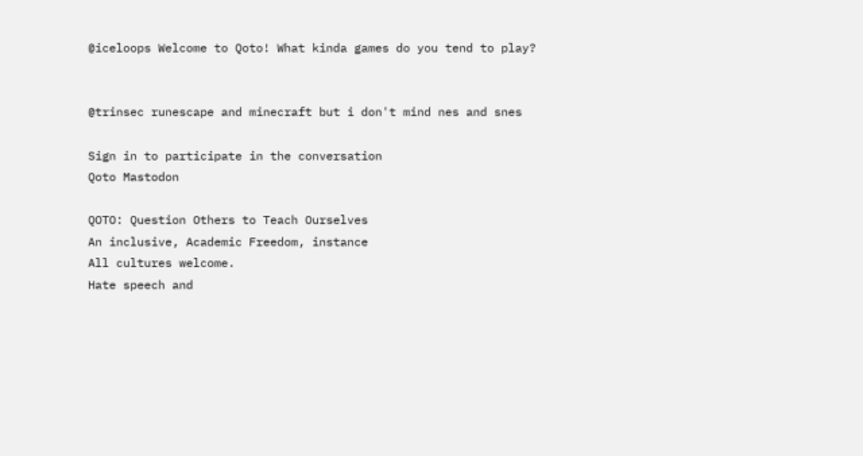@iceloops Welcome to Qoto! What kinda games do you tend to play?


@trinsec runescape and minecraft but i don't mind nes and snes

Sign in to participate in the conversation
Qoto Mastodon

QOTO: Question Others to Teach Ourselves
An inclusive, Academic Freedom, instance
All cultures welcome.
Hate speech and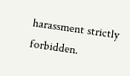harassment strictly forbidden.